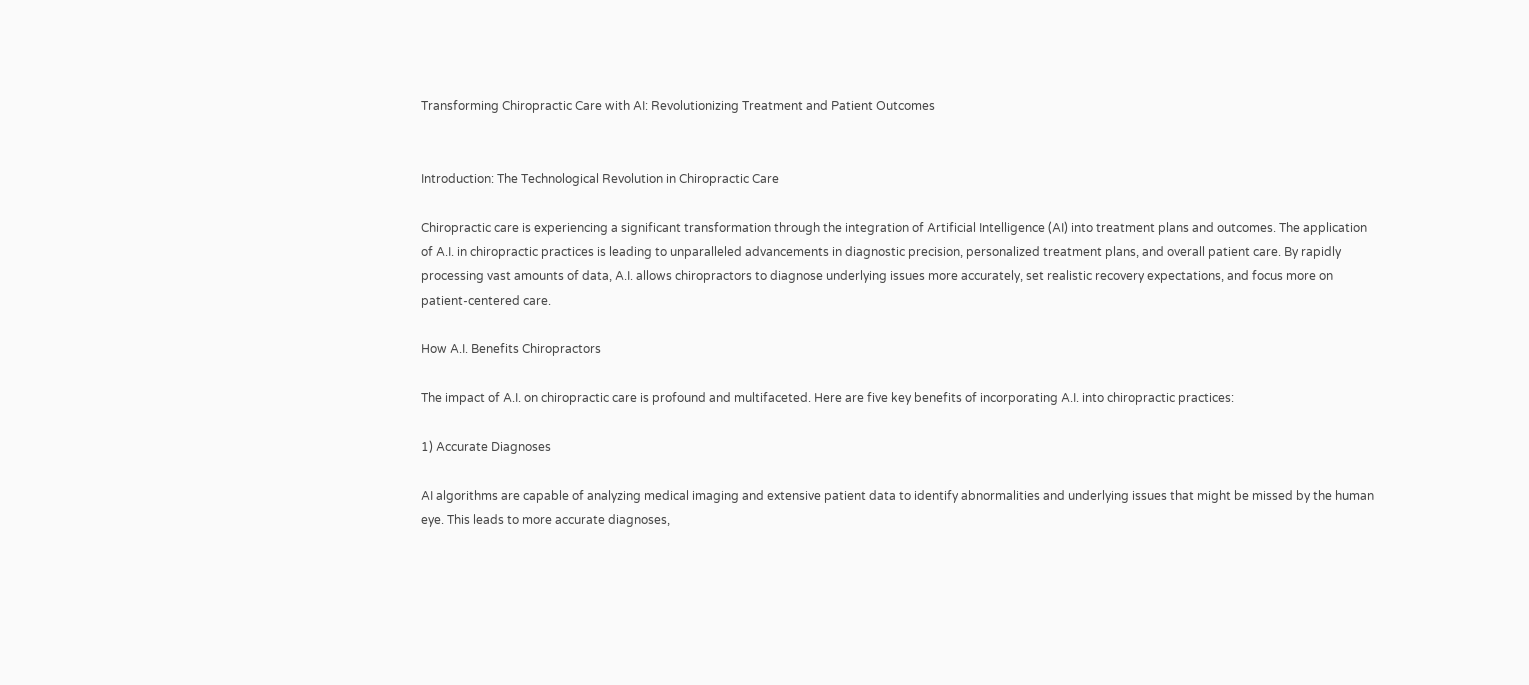Transforming Chiropractic Care with AI: Revolutionizing Treatment and Patient Outcomes


Introduction: The Technological Revolution in Chiropractic Care

Chiropractic care is experiencing a significant transformation through the integration of Artificial Intelligence (AI) into treatment plans and outcomes. The application of A.I. in chiropractic practices is leading to unparalleled advancements in diagnostic precision, personalized treatment plans, and overall patient care. By rapidly processing vast amounts of data, A.I. allows chiropractors to diagnose underlying issues more accurately, set realistic recovery expectations, and focus more on patient-centered care.

How A.I. Benefits Chiropractors

The impact of A.I. on chiropractic care is profound and multifaceted. Here are five key benefits of incorporating A.I. into chiropractic practices:

1) Accurate Diagnoses

AI algorithms are capable of analyzing medical imaging and extensive patient data to identify abnormalities and underlying issues that might be missed by the human eye. This leads to more accurate diagnoses,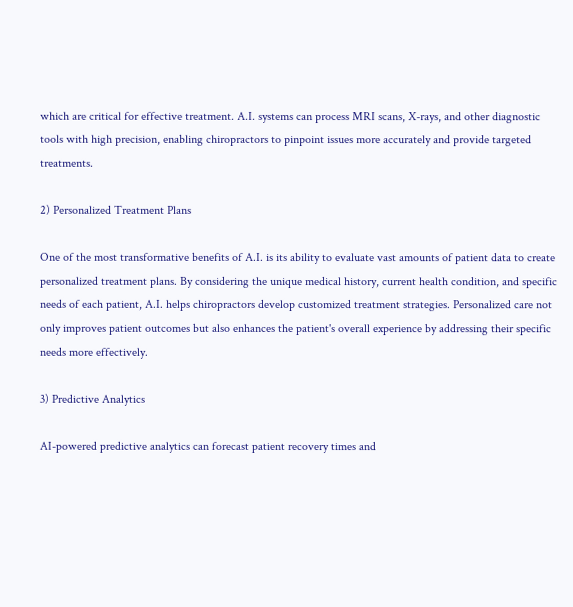which are critical for effective treatment. A.I. systems can process MRI scans, X-rays, and other diagnostic tools with high precision, enabling chiropractors to pinpoint issues more accurately and provide targeted treatments.

2) Personalized Treatment Plans

One of the most transformative benefits of A.I. is its ability to evaluate vast amounts of patient data to create personalized treatment plans. By considering the unique medical history, current health condition, and specific needs of each patient, A.I. helps chiropractors develop customized treatment strategies. Personalized care not only improves patient outcomes but also enhances the patient's overall experience by addressing their specific needs more effectively.

3) Predictive Analytics

AI-powered predictive analytics can forecast patient recovery times and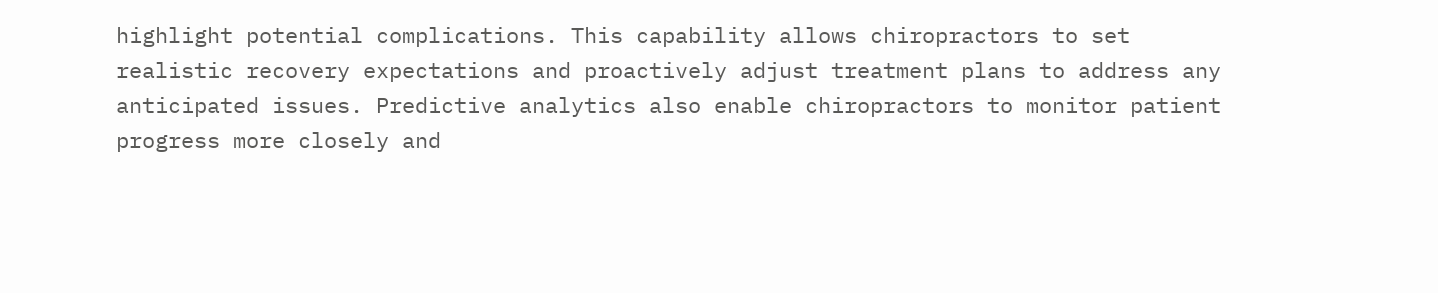highlight potential complications. This capability allows chiropractors to set realistic recovery expectations and proactively adjust treatment plans to address any anticipated issues. Predictive analytics also enable chiropractors to monitor patient progress more closely and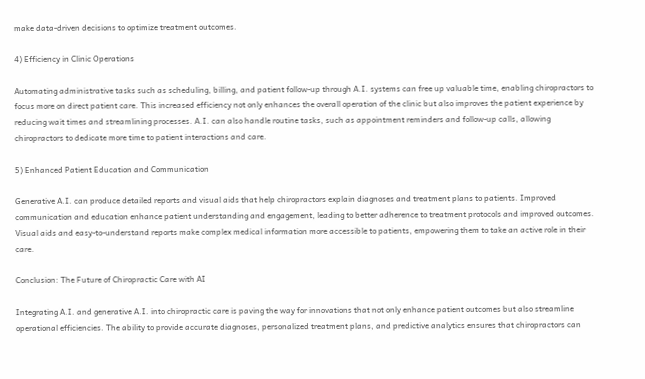make data-driven decisions to optimize treatment outcomes.

4) Efficiency in Clinic Operations

Automating administrative tasks such as scheduling, billing, and patient follow-up through A.I. systems can free up valuable time, enabling chiropractors to focus more on direct patient care. This increased efficiency not only enhances the overall operation of the clinic but also improves the patient experience by reducing wait times and streamlining processes. A.I. can also handle routine tasks, such as appointment reminders and follow-up calls, allowing chiropractors to dedicate more time to patient interactions and care.

5) Enhanced Patient Education and Communication

Generative A.I. can produce detailed reports and visual aids that help chiropractors explain diagnoses and treatment plans to patients. Improved communication and education enhance patient understanding and engagement, leading to better adherence to treatment protocols and improved outcomes. Visual aids and easy-to-understand reports make complex medical information more accessible to patients, empowering them to take an active role in their care.

Conclusion: The Future of Chiropractic Care with AI

Integrating A.I. and generative A.I. into chiropractic care is paving the way for innovations that not only enhance patient outcomes but also streamline operational efficiencies. The ability to provide accurate diagnoses, personalized treatment plans, and predictive analytics ensures that chiropractors can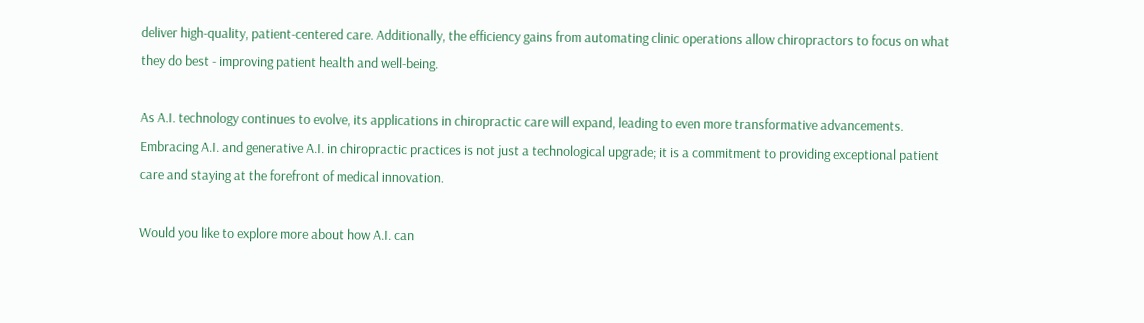deliver high-quality, patient-centered care. Additionally, the efficiency gains from automating clinic operations allow chiropractors to focus on what they do best - improving patient health and well-being.

As A.I. technology continues to evolve, its applications in chiropractic care will expand, leading to even more transformative advancements. Embracing A.I. and generative A.I. in chiropractic practices is not just a technological upgrade; it is a commitment to providing exceptional patient care and staying at the forefront of medical innovation.

Would you like to explore more about how A.I. can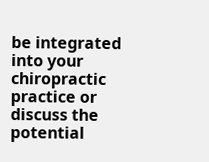be integrated into your chiropractic practice or discuss the potential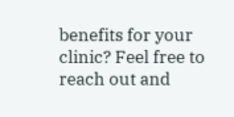benefits for your clinic? Feel free to reach out and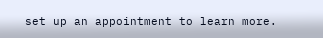set up an appointment to learn more.